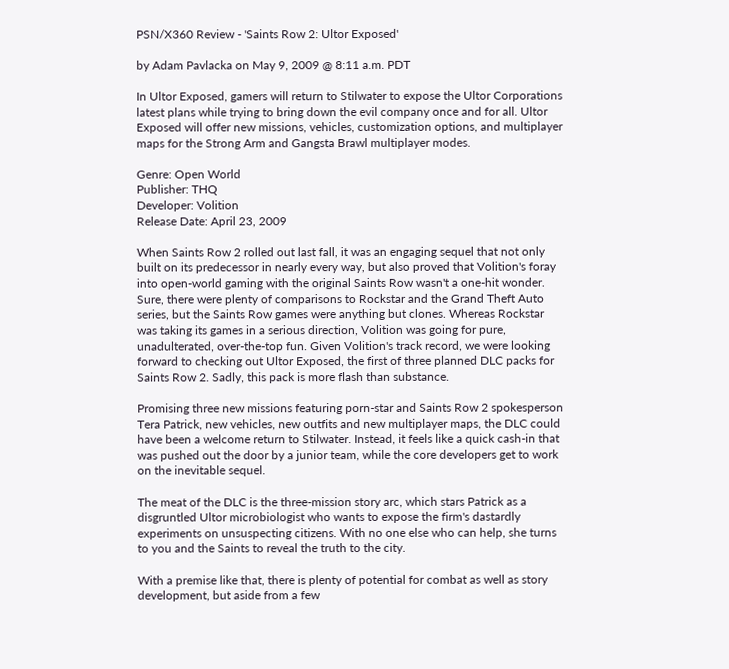PSN/X360 Review - 'Saints Row 2: Ultor Exposed'

by Adam Pavlacka on May 9, 2009 @ 8:11 a.m. PDT

In Ultor Exposed, gamers will return to Stilwater to expose the Ultor Corporations latest plans while trying to bring down the evil company once and for all. Ultor Exposed will offer new missions, vehicles, customization options, and multiplayer maps for the Strong Arm and Gangsta Brawl multiplayer modes.

Genre: Open World
Publisher: THQ
Developer: Volition
Release Date: April 23, 2009

When Saints Row 2 rolled out last fall, it was an engaging sequel that not only built on its predecessor in nearly every way, but also proved that Volition's foray into open-world gaming with the original Saints Row wasn't a one-hit wonder. Sure, there were plenty of comparisons to Rockstar and the Grand Theft Auto series, but the Saints Row games were anything but clones. Whereas Rockstar was taking its games in a serious direction, Volition was going for pure, unadulterated, over-the-top fun. Given Volition's track record, we were looking forward to checking out Ultor Exposed, the first of three planned DLC packs for Saints Row 2. Sadly, this pack is more flash than substance.

Promising three new missions featuring porn-star and Saints Row 2 spokesperson Tera Patrick, new vehicles, new outfits and new multiplayer maps, the DLC could have been a welcome return to Stilwater. Instead, it feels like a quick cash-in that was pushed out the door by a junior team, while the core developers get to work on the inevitable sequel.

The meat of the DLC is the three-mission story arc, which stars Patrick as a disgruntled Ultor microbiologist who wants to expose the firm's dastardly experiments on unsuspecting citizens. With no one else who can help, she turns to you and the Saints to reveal the truth to the city.

With a premise like that, there is plenty of potential for combat as well as story development, but aside from a few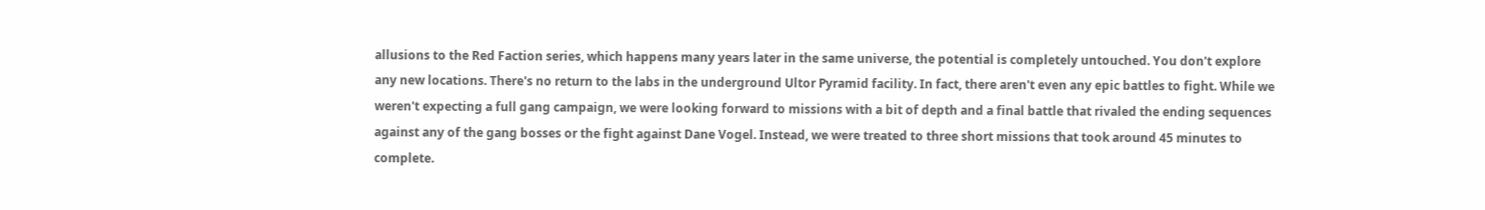allusions to the Red Faction series, which happens many years later in the same universe, the potential is completely untouched. You don't explore any new locations. There's no return to the labs in the underground Ultor Pyramid facility. In fact, there aren't even any epic battles to fight. While we weren't expecting a full gang campaign, we were looking forward to missions with a bit of depth and a final battle that rivaled the ending sequences against any of the gang bosses or the fight against Dane Vogel. Instead, we were treated to three short missions that took around 45 minutes to complete.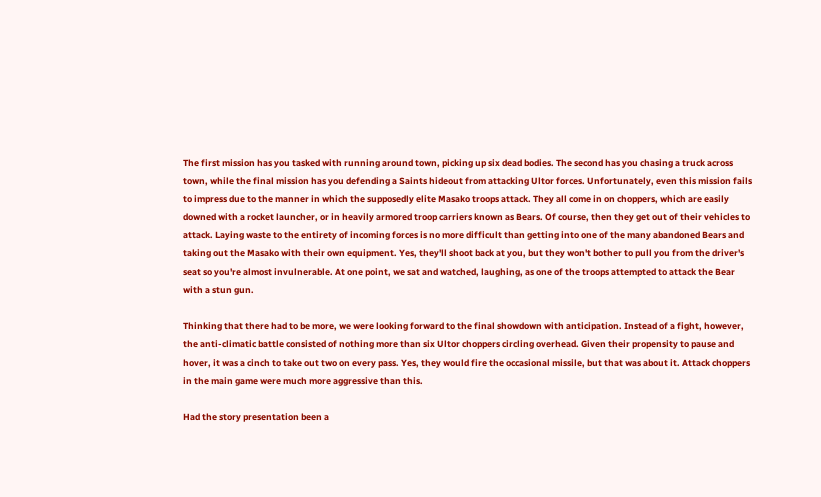The first mission has you tasked with running around town, picking up six dead bodies. The second has you chasing a truck across town, while the final mission has you defending a Saints hideout from attacking Ultor forces. Unfortunately, even this mission fails to impress due to the manner in which the supposedly elite Masako troops attack. They all come in on choppers, which are easily downed with a rocket launcher, or in heavily armored troop carriers known as Bears. Of course, then they get out of their vehicles to attack. Laying waste to the entirety of incoming forces is no more difficult than getting into one of the many abandoned Bears and taking out the Masako with their own equipment. Yes, they'll shoot back at you, but they won't bother to pull you from the driver's seat so you're almost invulnerable. At one point, we sat and watched, laughing, as one of the troops attempted to attack the Bear with a stun gun.

Thinking that there had to be more, we were looking forward to the final showdown with anticipation. Instead of a fight, however, the anti-climatic battle consisted of nothing more than six Ultor choppers circling overhead. Given their propensity to pause and hover, it was a cinch to take out two on every pass. Yes, they would fire the occasional missile, but that was about it. Attack choppers in the main game were much more aggressive than this.

Had the story presentation been a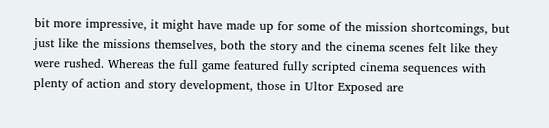bit more impressive, it might have made up for some of the mission shortcomings, but just like the missions themselves, both the story and the cinema scenes felt like they were rushed. Whereas the full game featured fully scripted cinema sequences with plenty of action and story development, those in Ultor Exposed are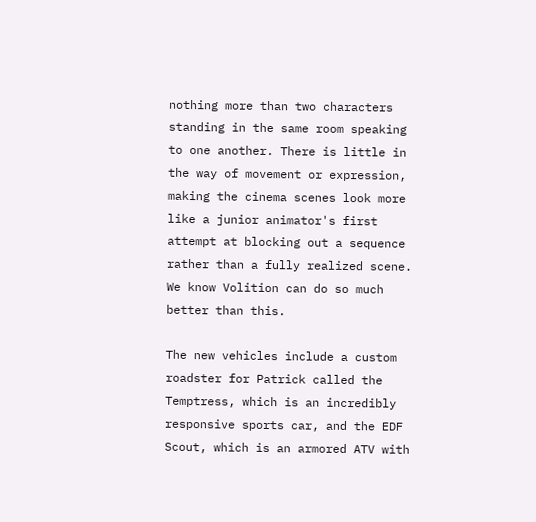nothing more than two characters standing in the same room speaking to one another. There is little in the way of movement or expression, making the cinema scenes look more like a junior animator's first attempt at blocking out a sequence rather than a fully realized scene. We know Volition can do so much better than this.

The new vehicles include a custom roadster for Patrick called the Temptress, which is an incredibly responsive sports car, and the EDF Scout, which is an armored ATV with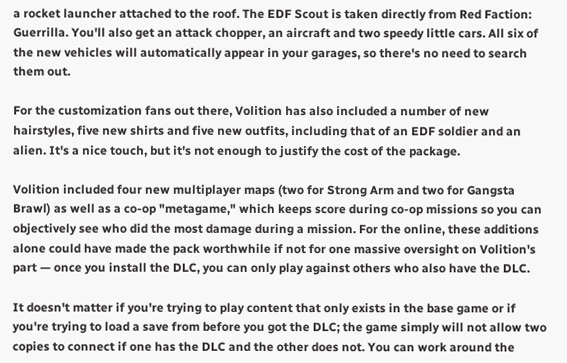a rocket launcher attached to the roof. The EDF Scout is taken directly from Red Faction: Guerrilla. You'll also get an attack chopper, an aircraft and two speedy little cars. All six of the new vehicles will automatically appear in your garages, so there's no need to search them out.

For the customization fans out there, Volition has also included a number of new hairstyles, five new shirts and five new outfits, including that of an EDF soldier and an alien. It's a nice touch, but it's not enough to justify the cost of the package.

Volition included four new multiplayer maps (two for Strong Arm and two for Gangsta Brawl) as well as a co-op "metagame," which keeps score during co-op missions so you can objectively see who did the most damage during a mission. For the online, these additions alone could have made the pack worthwhile if not for one massive oversight on Volition's part — once you install the DLC, you can only play against others who also have the DLC.

It doesn't matter if you're trying to play content that only exists in the base game or if you're trying to load a save from before you got the DLC; the game simply will not allow two copies to connect if one has the DLC and the other does not. You can work around the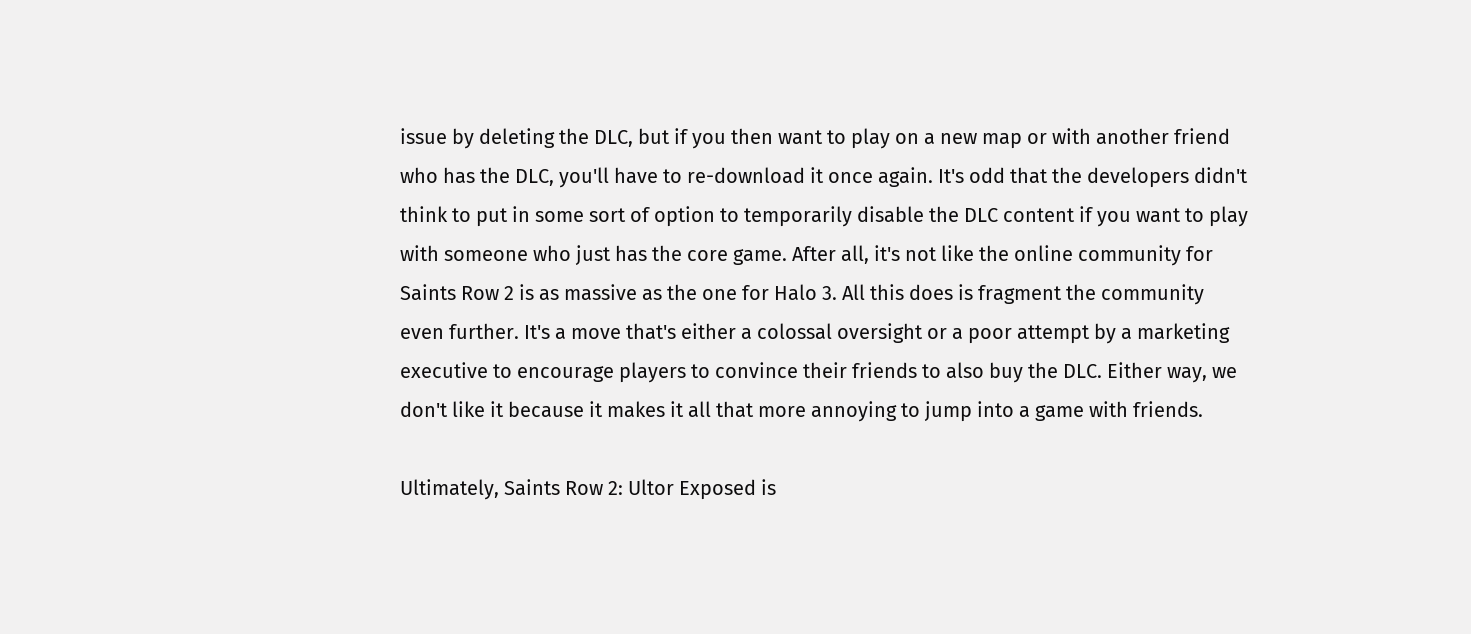issue by deleting the DLC, but if you then want to play on a new map or with another friend who has the DLC, you'll have to re-download it once again. It's odd that the developers didn't think to put in some sort of option to temporarily disable the DLC content if you want to play with someone who just has the core game. After all, it's not like the online community for Saints Row 2 is as massive as the one for Halo 3. All this does is fragment the community even further. It's a move that's either a colossal oversight or a poor attempt by a marketing executive to encourage players to convince their friends to also buy the DLC. Either way, we don't like it because it makes it all that more annoying to jump into a game with friends.

Ultimately, Saints Row 2: Ultor Exposed is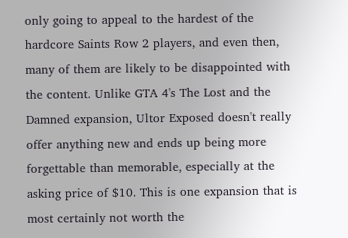only going to appeal to the hardest of the hardcore Saints Row 2 players, and even then, many of them are likely to be disappointed with the content. Unlike GTA 4's The Lost and the Damned expansion, Ultor Exposed doesn't really offer anything new and ends up being more forgettable than memorable, especially at the asking price of $10. This is one expansion that is most certainly not worth the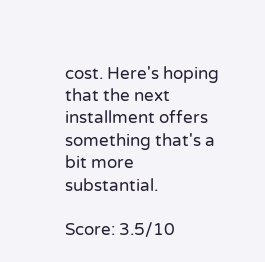cost. Here's hoping that the next installment offers something that's a bit more substantial.

Score: 3.5/10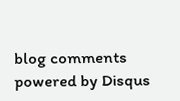blog comments powered by Disqus